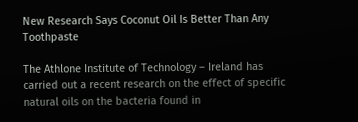New Research Says Coconut Oil Is Better Than Any Toothpaste

The Athlone Institute of Technology – Ireland has carried out a recent research on the effect of specific natural oils on the bacteria found in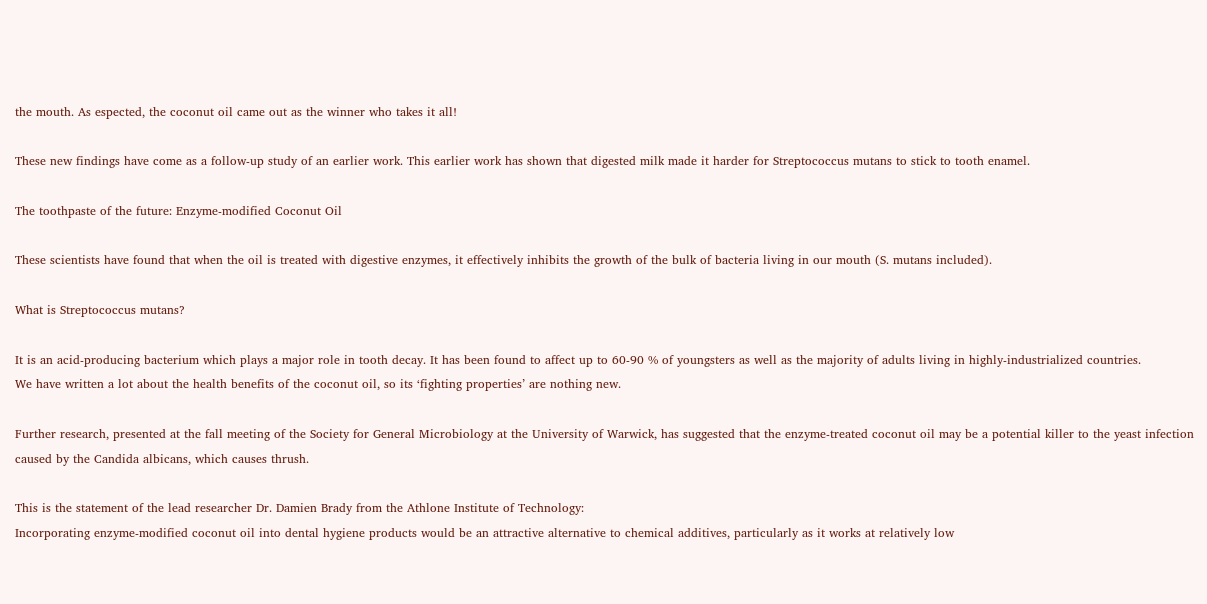the mouth. As espected, the coconut oil came out as the winner who takes it all!

These new findings have come as a follow-up study of an earlier work. This earlier work has shown that digested milk made it harder for Streptococcus mutans to stick to tooth enamel.

The toothpaste of the future: Enzyme-modified Coconut Oil

These scientists have found that when the oil is treated with digestive enzymes, it effectively inhibits the growth of the bulk of bacteria living in our mouth (S. mutans included).

What is Streptococcus mutans?

It is an acid-producing bacterium which plays a major role in tooth decay. It has been found to affect up to 60-90 % of youngsters as well as the majority of adults living in highly-industrialized countries.
We have written a lot about the health benefits of the coconut oil, so its ‘fighting properties’ are nothing new.

Further research, presented at the fall meeting of the Society for General Microbiology at the University of Warwick, has suggested that the enzyme-treated coconut oil may be a potential killer to the yeast infection caused by the Candida albicans, which causes thrush.

This is the statement of the lead researcher Dr. Damien Brady from the Athlone Institute of Technology:
Incorporating enzyme-modified coconut oil into dental hygiene products would be an attractive alternative to chemical additives, particularly as it works at relatively low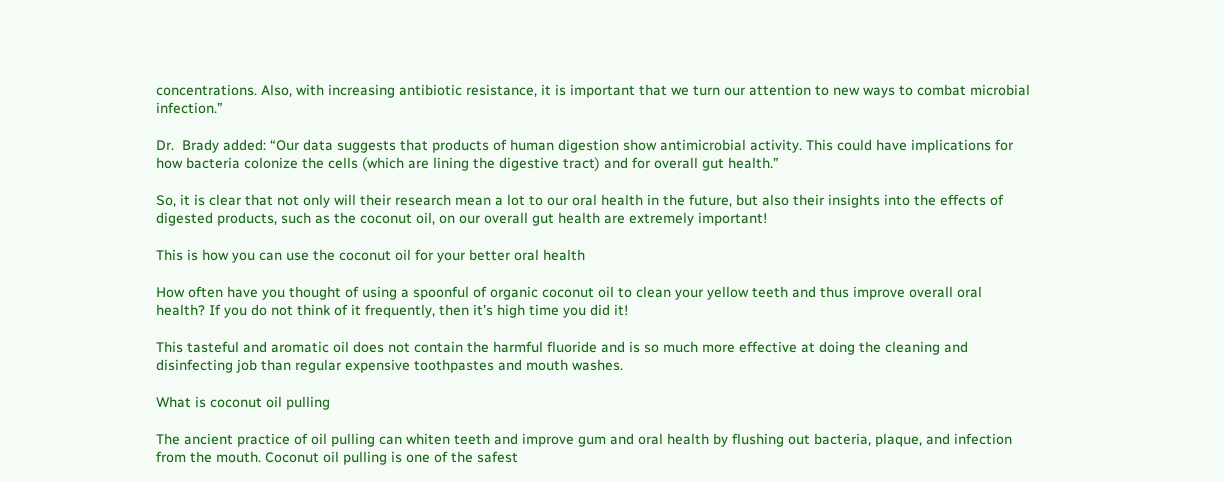concentrations. Also, with increasing antibiotic resistance, it is important that we turn our attention to new ways to combat microbial infection.”

Dr.  Brady added: “Our data suggests that products of human digestion show antimicrobial activity. This could have implications for how bacteria colonize the cells (which are lining the digestive tract) and for overall gut health.”

So, it is clear that not only will their research mean a lot to our oral health in the future, but also their insights into the effects of digested products, such as the coconut oil, on our overall gut health are extremely important!

This is how you can use the coconut oil for your better oral health

How often have you thought of using a spoonful of organic coconut oil to clean your yellow teeth and thus improve overall oral health? If you do not think of it frequently, then it’s high time you did it!

This tasteful and aromatic oil does not contain the harmful fluoride and is so much more effective at doing the cleaning and disinfecting job than regular expensive toothpastes and mouth washes.

What is coconut oil pulling

The ancient practice of oil pulling can whiten teeth and improve gum and oral health by flushing out bacteria, plaque, and infection from the mouth. Coconut oil pulling is one of the safest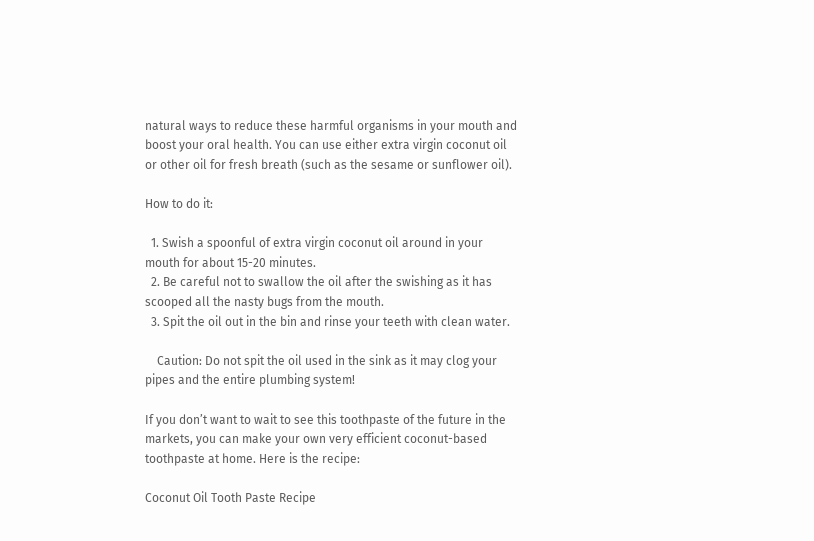natural ways to reduce these harmful organisms in your mouth and boost your oral health. You can use either extra virgin coconut oil or other oil for fresh breath (such as the sesame or sunflower oil).

How to do it:

  1. Swish a spoonful of extra virgin coconut oil around in your mouth for about 15-20 minutes.
  2. Be careful not to swallow the oil after the swishing as it has scooped all the nasty bugs from the mouth.
  3. Spit the oil out in the bin and rinse your teeth with clean water.

    Caution: Do not spit the oil used in the sink as it may clog your pipes and the entire plumbing system!

If you don’t want to wait to see this toothpaste of the future in the markets, you can make your own very efficient coconut-based toothpaste at home. Here is the recipe:

Coconut Oil Tooth Paste Recipe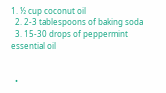1. ½ cup coconut oil
  2. 2-3 tablespoons of baking soda
  3. 15-30 drops of peppermint essential oil


  •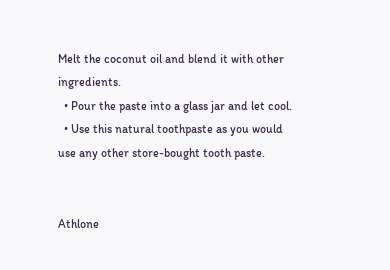Melt the coconut oil and blend it with other ingredients.
  • Pour the paste into a glass jar and let cool.
  • Use this natural toothpaste as you would use any other store-bought tooth paste.


Athlone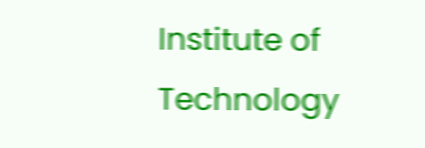Institute of Technology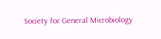Society for General Microbiology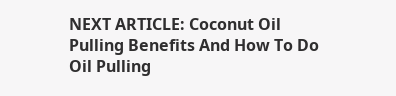NEXT ARTICLE: Coconut Oil Pulling Benefits And How To Do Oil Pulling